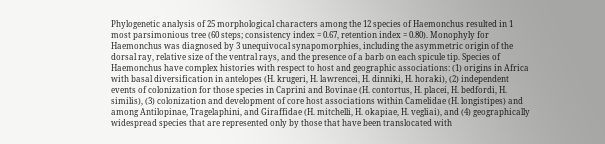Phylogenetic analysis of 25 morphological characters among the 12 species of Haemonchus resulted in 1 most parsimonious tree (60 steps; consistency index = 0.67, retention index = 0.80). Monophyly for Haemonchus was diagnosed by 3 unequivocal synapomorphies, including the asymmetric origin of the dorsal ray, relative size of the ventral rays, and the presence of a barb on each spicule tip. Species of Haemonchus have complex histories with respect to host and geographic associations: (1) origins in Africa with basal diversification in antelopes (H. krugeri, H. lawrencei, H. dinniki, H. horaki), (2) independent events of colonization for those species in Caprini and Bovinae (H. contortus, H. placei, H. bedfordi, H. similis), (3) colonization and development of core host associations within Camelidae (H. longistipes) and among Antilopinae, Tragelaphini, and Giraffidae (H. mitchelli, H. okapiae, H. vegliai), and (4) geographically widespread species that are represented only by those that have been translocated with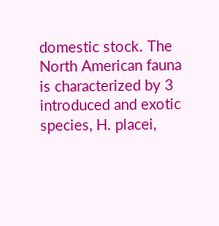domestic stock. The North American fauna is characterized by 3 introduced and exotic species, H. placei,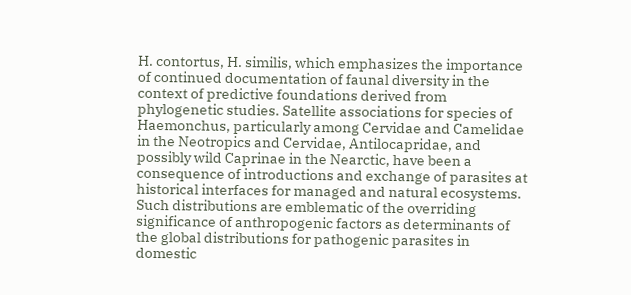H. contortus, H. similis, which emphasizes the importance of continued documentation of faunal diversity in the context of predictive foundations derived from phylogenetic studies. Satellite associations for species of Haemonchus, particularly among Cervidae and Camelidae in the Neotropics and Cervidae, Antilocapridae, and possibly wild Caprinae in the Nearctic, have been a consequence of introductions and exchange of parasites at historical interfaces for managed and natural ecosystems. Such distributions are emblematic of the overriding significance of anthropogenic factors as determinants of the global distributions for pathogenic parasites in domestic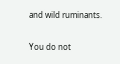and wild ruminants.

You do not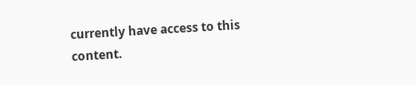currently have access to this content.